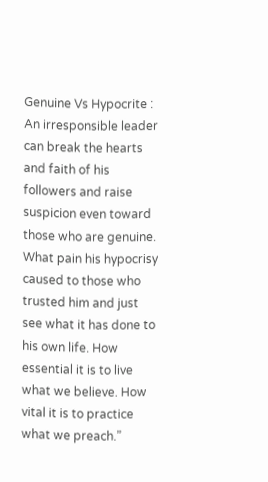Genuine Vs Hypocrite : An irresponsible leader can break the hearts and faith of his followers and raise suspicion even toward those who are genuine. What pain his hypocrisy caused to those who trusted him and just see what it has done to his own life. How essential it is to live what we believe. How vital it is to practice what we preach.”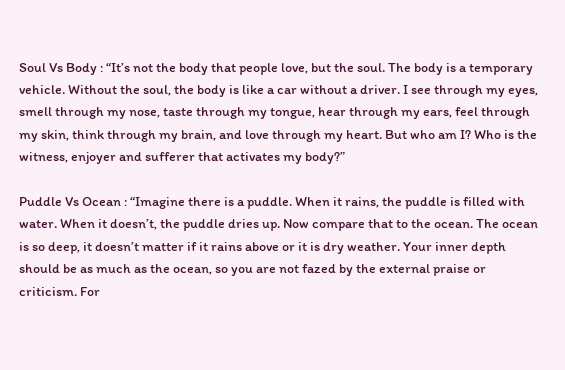Soul Vs Body : “It’s not the body that people love, but the soul. The body is a temporary vehicle. Without the soul, the body is like a car without a driver. I see through my eyes, smell through my nose, taste through my tongue, hear through my ears, feel through my skin, think through my brain, and love through my heart. But who am I? Who is the witness, enjoyer and sufferer that activates my body?”

Puddle Vs Ocean : “Imagine there is a puddle. When it rains, the puddle is filled with water. When it doesn’t, the puddle dries up. Now compare that to the ocean. The ocean is so deep, it doesn’t matter if it rains above or it is dry weather. Your inner depth should be as much as the ocean, so you are not fazed by the external praise or criticism. For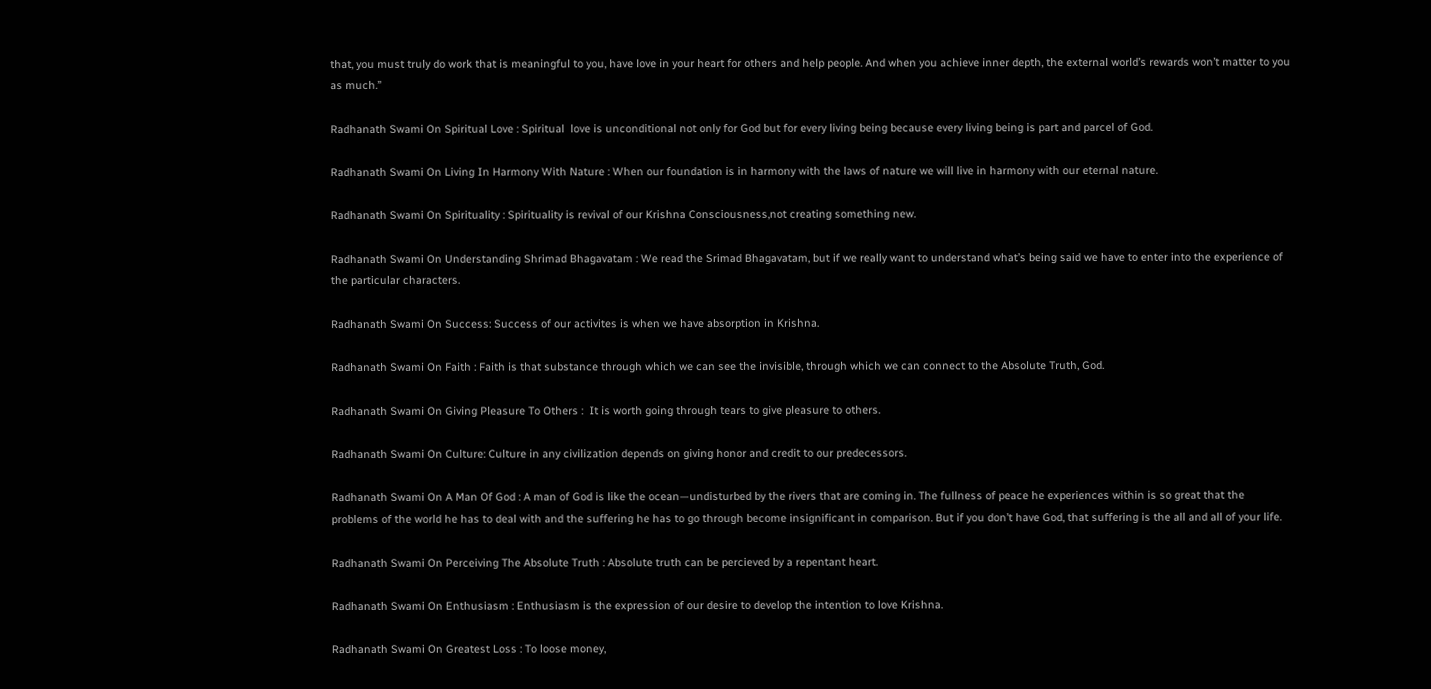that, you must truly do work that is meaningful to you, have love in your heart for others and help people. And when you achieve inner depth, the external world’s rewards won’t matter to you as much.”

Radhanath Swami On Spiritual Love : Spiritual  love is unconditional not only for God but for every living being because every living being is part and parcel of God.

Radhanath Swami On Living In Harmony With Nature : When our foundation is in harmony with the laws of nature we will live in harmony with our eternal nature.

Radhanath Swami On Spirituality : Spirituality is revival of our Krishna Consciousness,not creating something new.

Radhanath Swami On Understanding Shrimad Bhagavatam : We read the Srimad Bhagavatam, but if we really want to understand what’s being said we have to enter into the experience of the particular characters.

Radhanath Swami On Success: Success of our activites is when we have absorption in Krishna.

Radhanath Swami On Faith : Faith is that substance through which we can see the invisible, through which we can connect to the Absolute Truth, God.

Radhanath Swami On Giving Pleasure To Others :  It is worth going through tears to give pleasure to others.

Radhanath Swami On Culture: Culture in any civilization depends on giving honor and credit to our predecessors.

Radhanath Swami On A Man Of God : A man of God is like the ocean—undisturbed by the rivers that are coming in. The fullness of peace he experiences within is so great that the problems of the world he has to deal with and the suffering he has to go through become insignificant in comparison. But if you don’t have God, that suffering is the all and all of your life.

Radhanath Swami On Perceiving The Absolute Truth : Absolute truth can be percieved by a repentant heart.

Radhanath Swami On Enthusiasm : Enthusiasm is the expression of our desire to develop the intention to love Krishna.

Radhanath Swami On Greatest Loss : To loose money,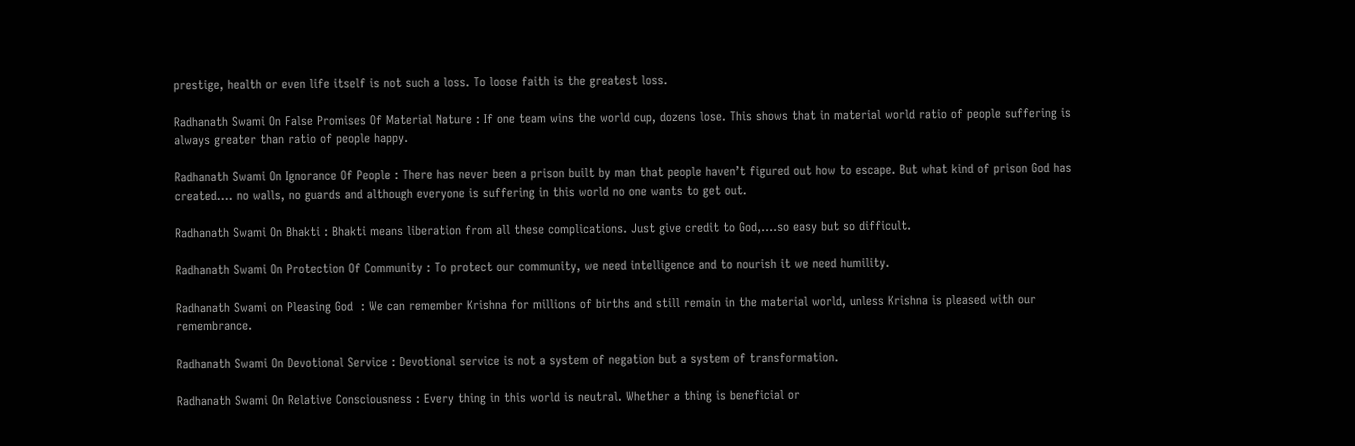prestige, health or even life itself is not such a loss. To loose faith is the greatest loss.

Radhanath Swami On False Promises Of Material Nature : If one team wins the world cup, dozens lose. This shows that in material world ratio of people suffering is always greater than ratio of people happy.

Radhanath Swami On Ignorance Of People : There has never been a prison built by man that people haven’t figured out how to escape. But what kind of prison God has created…. no walls, no guards and although everyone is suffering in this world no one wants to get out.

Radhanath Swami On Bhakti : Bhakti means liberation from all these complications. Just give credit to God,….so easy but so difficult.

Radhanath Swami On Protection Of Community : To protect our community, we need intelligence and to nourish it we need humility.

Radhanath Swami on Pleasing God  : We can remember Krishna for millions of births and still remain in the material world, unless Krishna is pleased with our remembrance.

Radhanath Swami On Devotional Service : Devotional service is not a system of negation but a system of transformation.

Radhanath Swami On Relative Consciousness : Every thing in this world is neutral. Whether a thing is beneficial or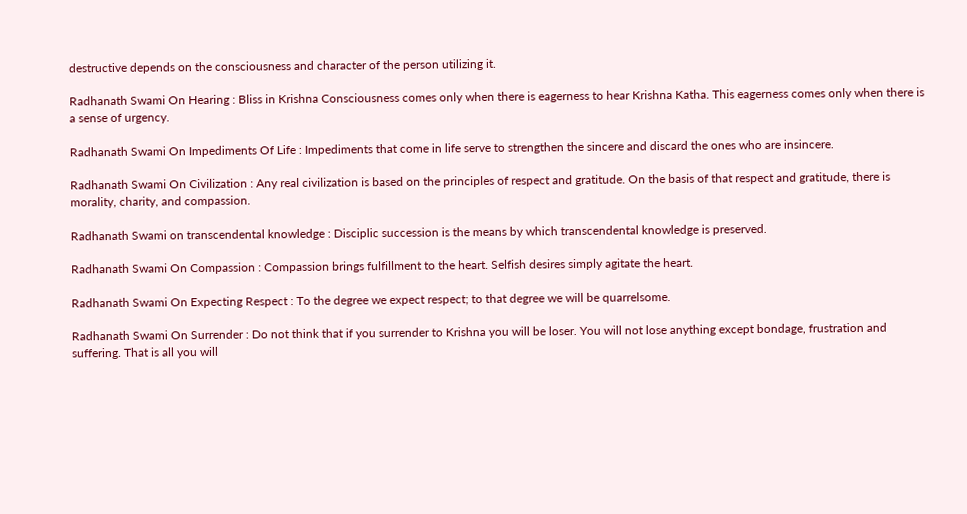destructive depends on the consciousness and character of the person utilizing it.

Radhanath Swami On Hearing : Bliss in Krishna Consciousness comes only when there is eagerness to hear Krishna Katha. This eagerness comes only when there is a sense of urgency.

Radhanath Swami On Impediments Of Life : Impediments that come in life serve to strengthen the sincere and discard the ones who are insincere.

Radhanath Swami On Civilization : Any real civilization is based on the principles of respect and gratitude. On the basis of that respect and gratitude, there is morality, charity, and compassion.

Radhanath Swami on transcendental knowledge : Disciplic succession is the means by which transcendental knowledge is preserved.

Radhanath Swami On Compassion : Compassion brings fulfillment to the heart. Selfish desires simply agitate the heart.

Radhanath Swami On Expecting Respect : To the degree we expect respect; to that degree we will be quarrelsome.

Radhanath Swami On Surrender : Do not think that if you surrender to Krishna you will be loser. You will not lose anything except bondage, frustration and suffering. That is all you will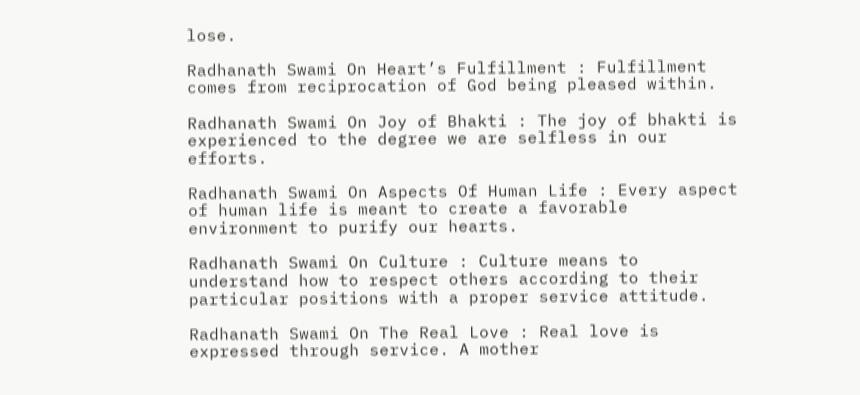lose.

Radhanath Swami On Heart’s Fulfillment : Fulfillment comes from reciprocation of God being pleased within.

Radhanath Swami On Joy of Bhakti : The joy of bhakti is experienced to the degree we are selfless in our efforts.

Radhanath Swami On Aspects Of Human Life : Every aspect of human life is meant to create a favorable environment to purify our hearts.

Radhanath Swami On Culture : Culture means to understand how to respect others according to their particular positions with a proper service attitude.

Radhanath Swami On The Real Love : Real love is expressed through service. A mother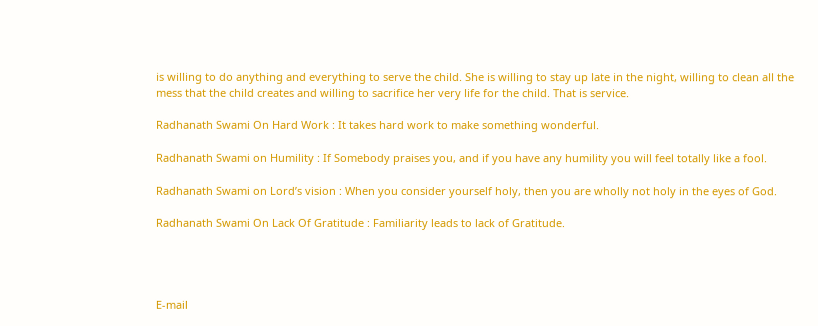is willing to do anything and everything to serve the child. She is willing to stay up late in the night, willing to clean all the mess that the child creates and willing to sacrifice her very life for the child. That is service.

Radhanath Swami On Hard Work : It takes hard work to make something wonderful.

Radhanath Swami on Humility : If Somebody praises you, and if you have any humility you will feel totally like a fool.

Radhanath Swami on Lord’s vision : When you consider yourself holy, then you are wholly not holy in the eyes of God.

Radhanath Swami On Lack Of Gratitude : Familiarity leads to lack of Gratitude.




E-mail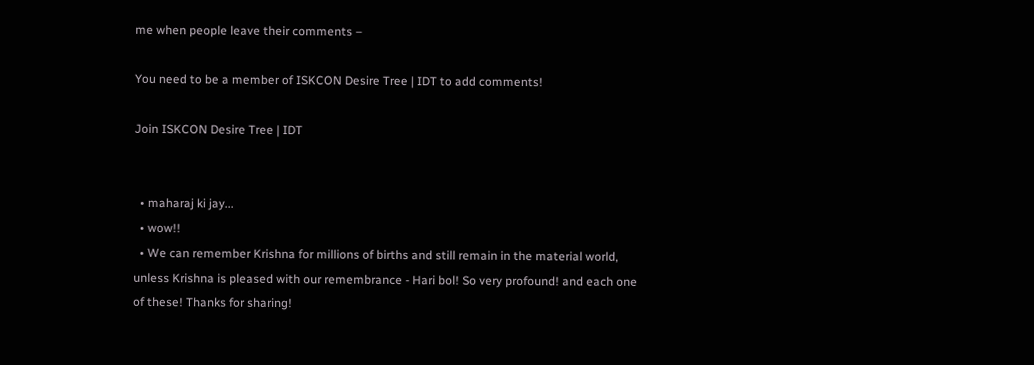me when people leave their comments –

You need to be a member of ISKCON Desire Tree | IDT to add comments!

Join ISKCON Desire Tree | IDT


  • maharaj ki jay...
  • wow!!
  • We can remember Krishna for millions of births and still remain in the material world, unless Krishna is pleased with our remembrance - Hari bol! So very profound! and each one of these! Thanks for sharing!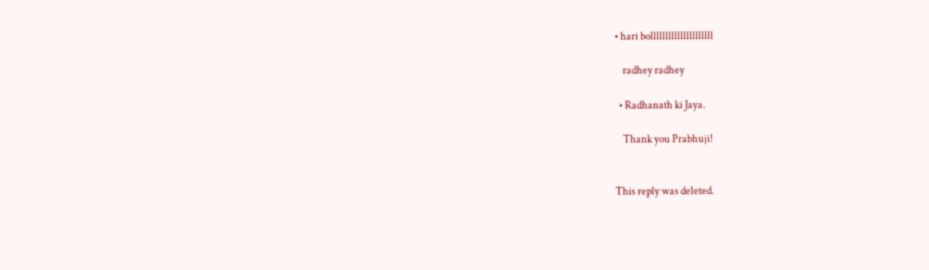• hari bolllllllllllllllllllll

    radhey radhey

  • Radhanath ki Jaya.

    Thank you Prabhuji!


This reply was deleted.